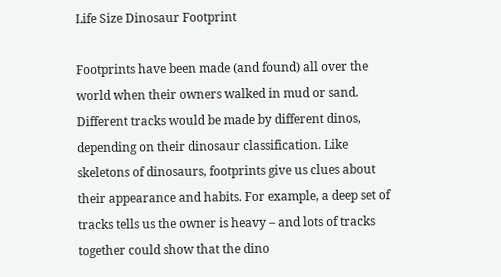Life Size Dinosaur Footprint

Footprints have been made (and found) all over the world when their owners walked in mud or sand. Different tracks would be made by different dinos, depending on their dinosaur classification. Like skeletons of dinosaurs, footprints give us clues about their appearance and habits. For example, a deep set of tracks tells us the owner is heavy – and lots of tracks together could show that the dino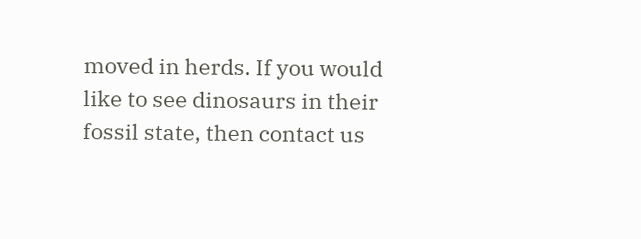moved in herds. If you would like to see dinosaurs in their fossil state, then contact us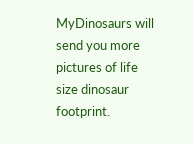MyDinosaurs will send you more pictures of life size dinosaur footprint.